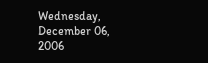Wednesday, December 06, 2006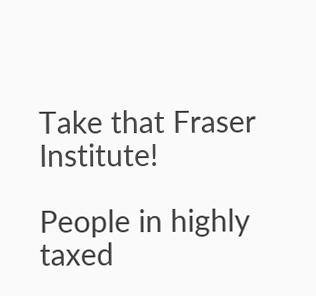Take that Fraser Institute!

People in highly taxed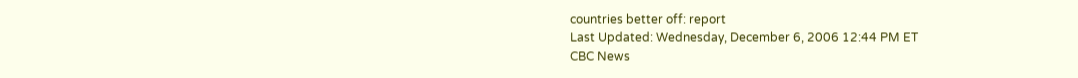countries better off: report
Last Updated: Wednesday, December 6, 2006 12:44 PM ET
CBC News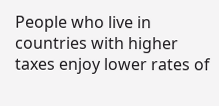People who live in countries with higher taxes enjoy lower rates of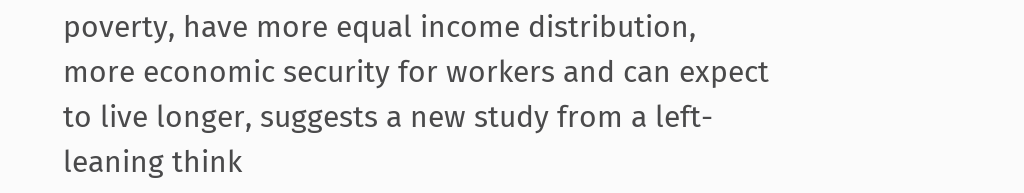poverty, have more equal income distribution, more economic security for workers and can expect to live longer, suggests a new study from a left-leaning think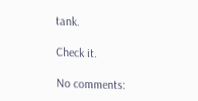tank.

Check it.

No comments: